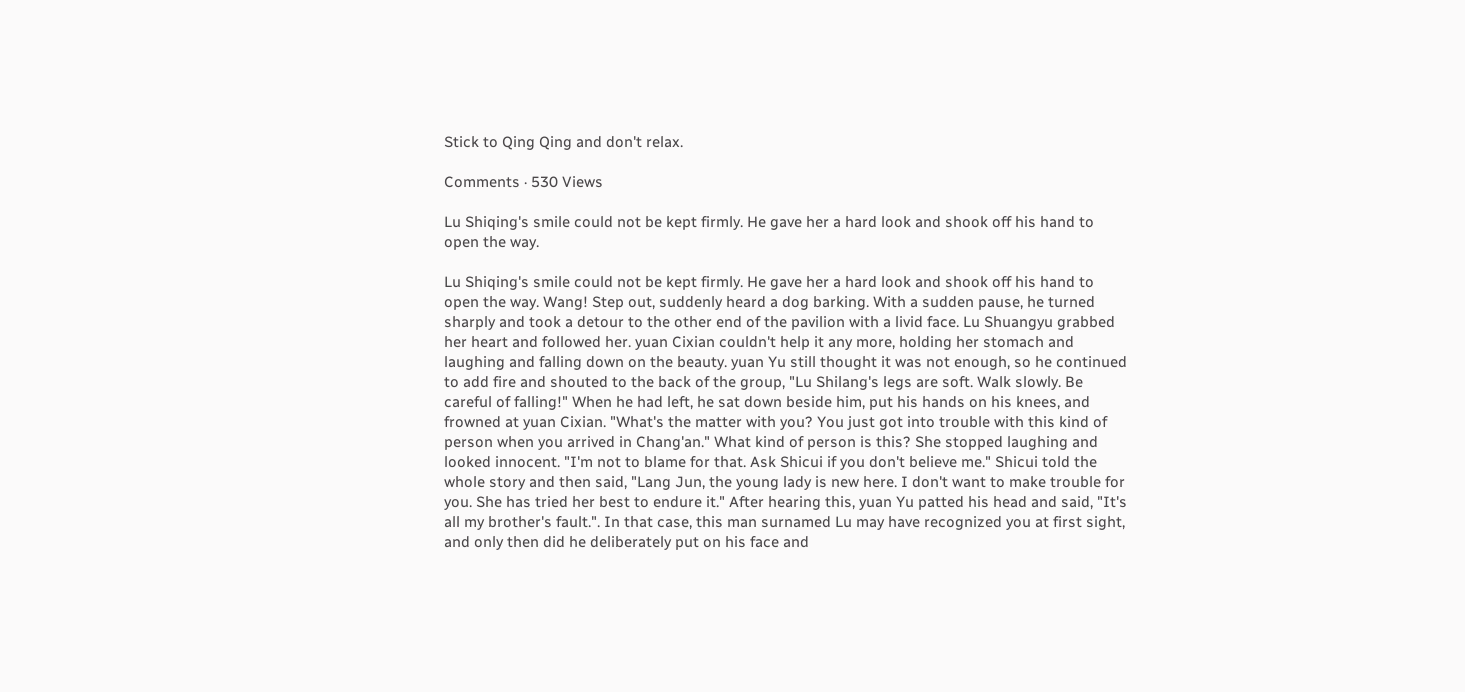Stick to Qing Qing and don't relax.

Comments · 530 Views

Lu Shiqing's smile could not be kept firmly. He gave her a hard look and shook off his hand to open the way.

Lu Shiqing's smile could not be kept firmly. He gave her a hard look and shook off his hand to open the way. Wang! Step out, suddenly heard a dog barking. With a sudden pause, he turned sharply and took a detour to the other end of the pavilion with a livid face. Lu Shuangyu grabbed her heart and followed her. yuan Cixian couldn't help it any more, holding her stomach and laughing and falling down on the beauty. yuan Yu still thought it was not enough, so he continued to add fire and shouted to the back of the group, "Lu Shilang's legs are soft. Walk slowly. Be careful of falling!" When he had left, he sat down beside him, put his hands on his knees, and frowned at yuan Cixian. "What's the matter with you? You just got into trouble with this kind of person when you arrived in Chang'an." What kind of person is this? She stopped laughing and looked innocent. "I'm not to blame for that. Ask Shicui if you don't believe me." Shicui told the whole story and then said, "Lang Jun, the young lady is new here. I don't want to make trouble for you. She has tried her best to endure it." After hearing this, yuan Yu patted his head and said, "It's all my brother's fault.". In that case, this man surnamed Lu may have recognized you at first sight, and only then did he deliberately put on his face and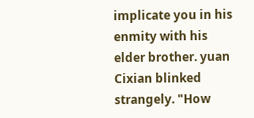implicate you in his enmity with his elder brother. yuan Cixian blinked strangely. "How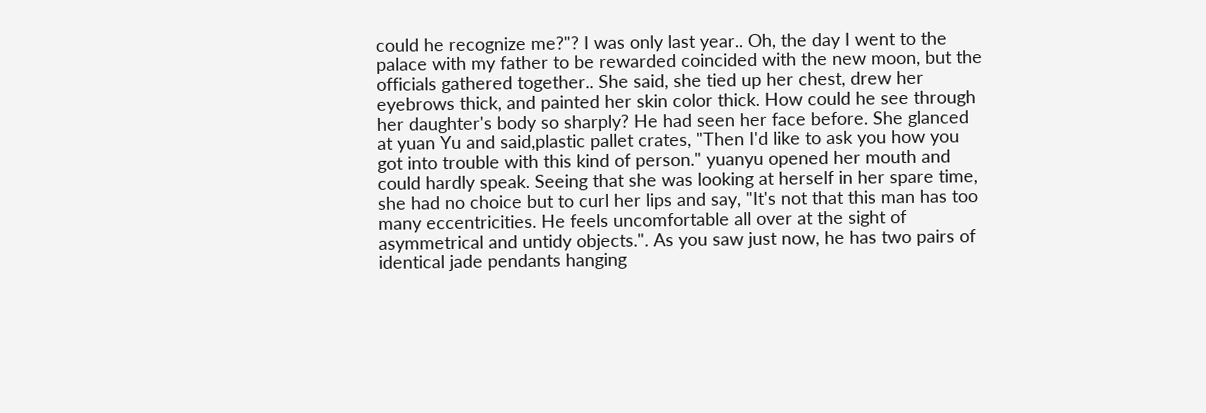could he recognize me?"? I was only last year.. Oh, the day I went to the palace with my father to be rewarded coincided with the new moon, but the officials gathered together.. She said, she tied up her chest, drew her eyebrows thick, and painted her skin color thick. How could he see through her daughter's body so sharply? He had seen her face before. She glanced at yuan Yu and said,plastic pallet crates, "Then I'd like to ask you how you got into trouble with this kind of person." yuanyu opened her mouth and could hardly speak. Seeing that she was looking at herself in her spare time, she had no choice but to curl her lips and say, "It's not that this man has too many eccentricities. He feels uncomfortable all over at the sight of asymmetrical and untidy objects.". As you saw just now, he has two pairs of identical jade pendants hanging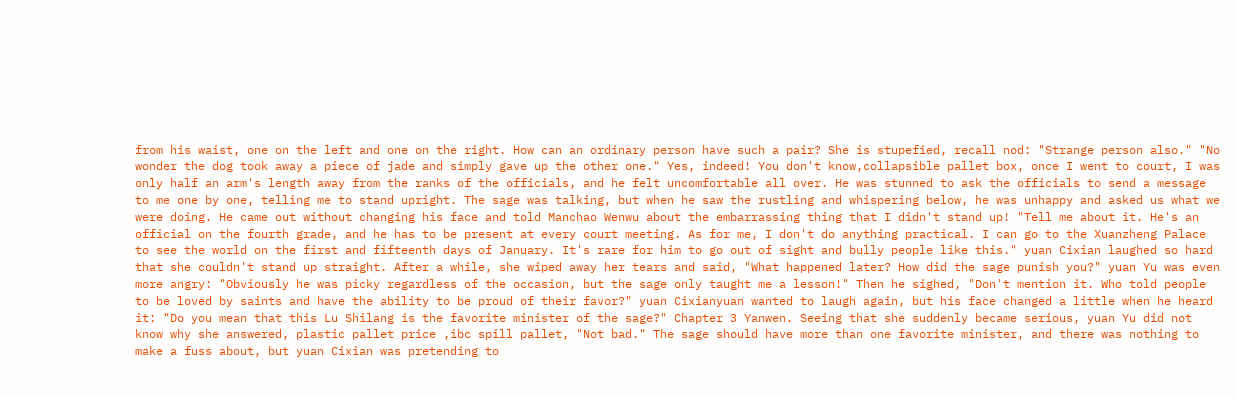from his waist, one on the left and one on the right. How can an ordinary person have such a pair? She is stupefied, recall nod: "Strange person also." "No wonder the dog took away a piece of jade and simply gave up the other one." Yes, indeed! You don't know,collapsible pallet box, once I went to court, I was only half an arm's length away from the ranks of the officials, and he felt uncomfortable all over. He was stunned to ask the officials to send a message to me one by one, telling me to stand upright. The sage was talking, but when he saw the rustling and whispering below, he was unhappy and asked us what we were doing. He came out without changing his face and told Manchao Wenwu about the embarrassing thing that I didn't stand up! "Tell me about it. He's an official on the fourth grade, and he has to be present at every court meeting. As for me, I don't do anything practical. I can go to the Xuanzheng Palace to see the world on the first and fifteenth days of January. It's rare for him to go out of sight and bully people like this." yuan Cixian laughed so hard that she couldn't stand up straight. After a while, she wiped away her tears and said, "What happened later? How did the sage punish you?" yuan Yu was even more angry: "Obviously he was picky regardless of the occasion, but the sage only taught me a lesson!" Then he sighed, "Don't mention it. Who told people to be loved by saints and have the ability to be proud of their favor?" yuan Cixianyuan wanted to laugh again, but his face changed a little when he heard it: "Do you mean that this Lu Shilang is the favorite minister of the sage?" Chapter 3 Yanwen. Seeing that she suddenly became serious, yuan Yu did not know why she answered, plastic pallet price ,ibc spill pallet, "Not bad." The sage should have more than one favorite minister, and there was nothing to make a fuss about, but yuan Cixian was pretending to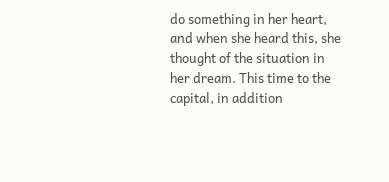do something in her heart, and when she heard this, she thought of the situation in her dream. This time to the capital, in addition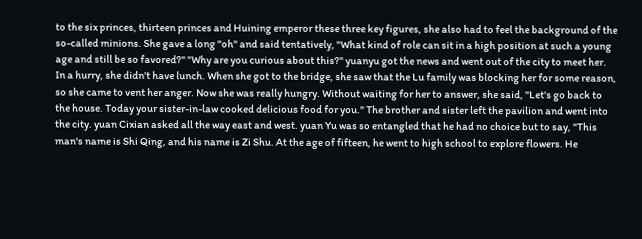to the six princes, thirteen princes and Huining emperor these three key figures, she also had to feel the background of the so-called minions. She gave a long "oh" and said tentatively, "What kind of role can sit in a high position at such a young age and still be so favored?" "Why are you curious about this?" yuanyu got the news and went out of the city to meet her. In a hurry, she didn't have lunch. When she got to the bridge, she saw that the Lu family was blocking her for some reason, so she came to vent her anger. Now she was really hungry. Without waiting for her to answer, she said, "Let's go back to the house. Today your sister-in-law cooked delicious food for you." The brother and sister left the pavilion and went into the city. yuan Cixian asked all the way east and west. yuan Yu was so entangled that he had no choice but to say, "This man's name is Shi Qing, and his name is Zi Shu. At the age of fifteen, he went to high school to explore flowers. He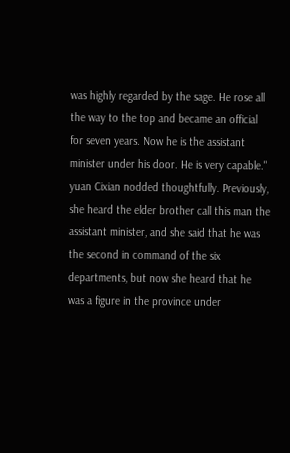was highly regarded by the sage. He rose all the way to the top and became an official for seven years. Now he is the assistant minister under his door. He is very capable." yuan Cixian nodded thoughtfully. Previously, she heard the elder brother call this man the assistant minister, and she said that he was the second in command of the six departments, but now she heard that he was a figure in the province under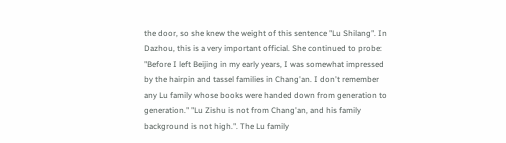the door, so she knew the weight of this sentence "Lu Shilang". In Dazhou, this is a very important official. She continued to probe: "Before I left Beijing in my early years, I was somewhat impressed by the hairpin and tassel families in Chang'an. I don't remember any Lu family whose books were handed down from generation to generation." "Lu Zishu is not from Chang'an, and his family background is not high.". The Lu family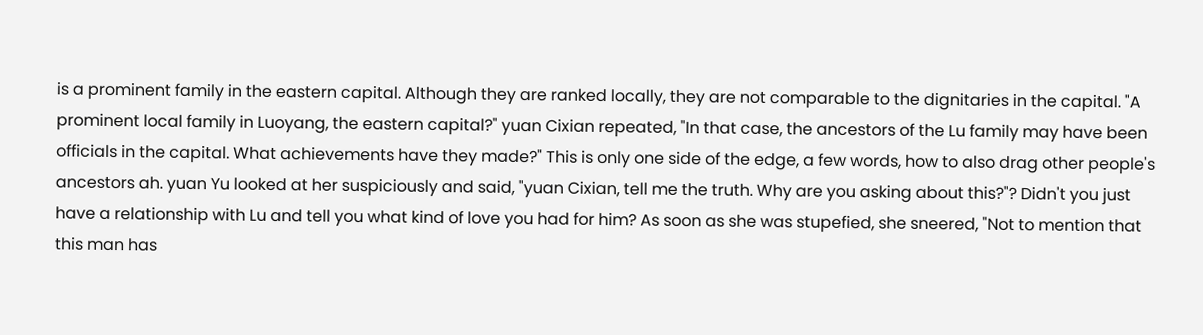is a prominent family in the eastern capital. Although they are ranked locally, they are not comparable to the dignitaries in the capital. "A prominent local family in Luoyang, the eastern capital?" yuan Cixian repeated, "In that case, the ancestors of the Lu family may have been officials in the capital. What achievements have they made?" This is only one side of the edge, a few words, how to also drag other people's ancestors ah. yuan Yu looked at her suspiciously and said, "yuan Cixian, tell me the truth. Why are you asking about this?"? Didn't you just have a relationship with Lu and tell you what kind of love you had for him? As soon as she was stupefied, she sneered, "Not to mention that this man has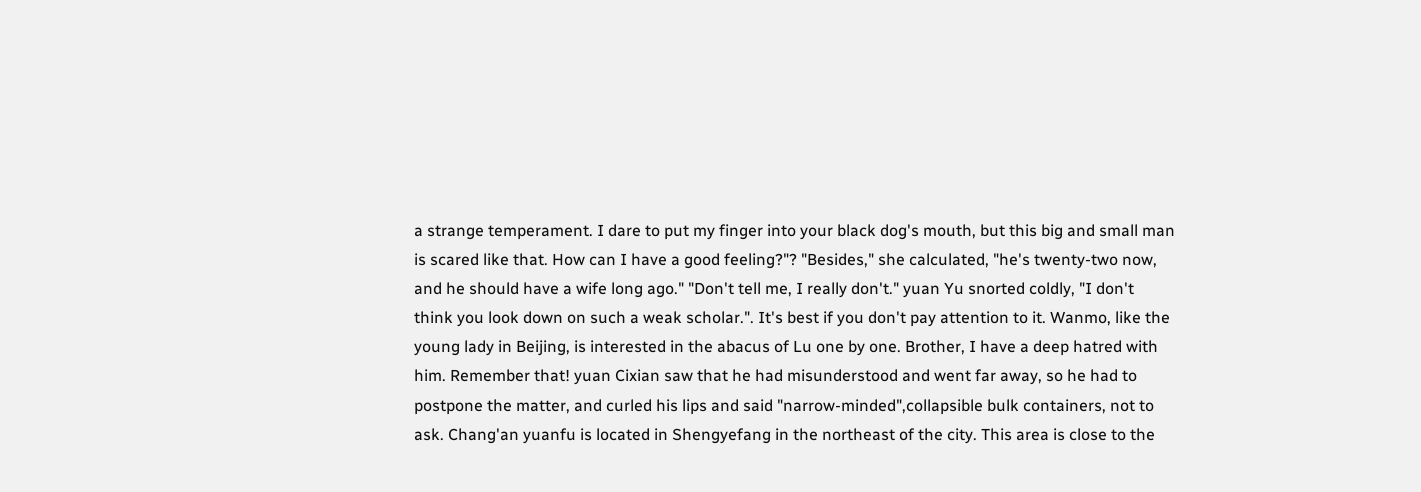a strange temperament. I dare to put my finger into your black dog's mouth, but this big and small man is scared like that. How can I have a good feeling?"? "Besides," she calculated, "he's twenty-two now, and he should have a wife long ago." "Don't tell me, I really don't." yuan Yu snorted coldly, "I don't think you look down on such a weak scholar.". It's best if you don't pay attention to it. Wanmo, like the young lady in Beijing, is interested in the abacus of Lu one by one. Brother, I have a deep hatred with him. Remember that! yuan Cixian saw that he had misunderstood and went far away, so he had to postpone the matter, and curled his lips and said "narrow-minded",collapsible bulk containers, not to ask. Chang'an yuanfu is located in Shengyefang in the northeast of the city. This area is close to the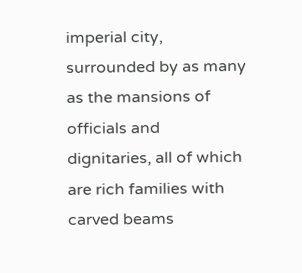imperial city, surrounded by as many as the mansions of officials and dignitaries, all of which are rich families with carved beams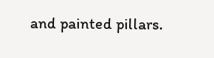and painted pillars.